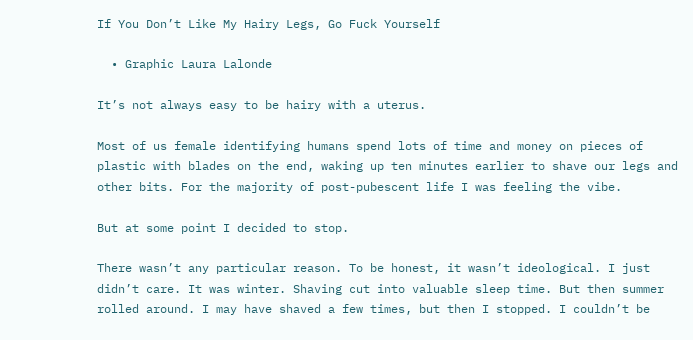If You Don’t Like My Hairy Legs, Go Fuck Yourself

  • Graphic Laura Lalonde

It’s not always easy to be hairy with a uterus.

Most of us female identifying humans spend lots of time and money on pieces of plastic with blades on the end, waking up ten minutes earlier to shave our legs and other bits. For the majority of post-pubescent life I was feeling the vibe.

But at some point I decided to stop.

There wasn’t any particular reason. To be honest, it wasn’t ideological. I just didn’t care. It was winter. Shaving cut into valuable sleep time. But then summer rolled around. I may have shaved a few times, but then I stopped. I couldn’t be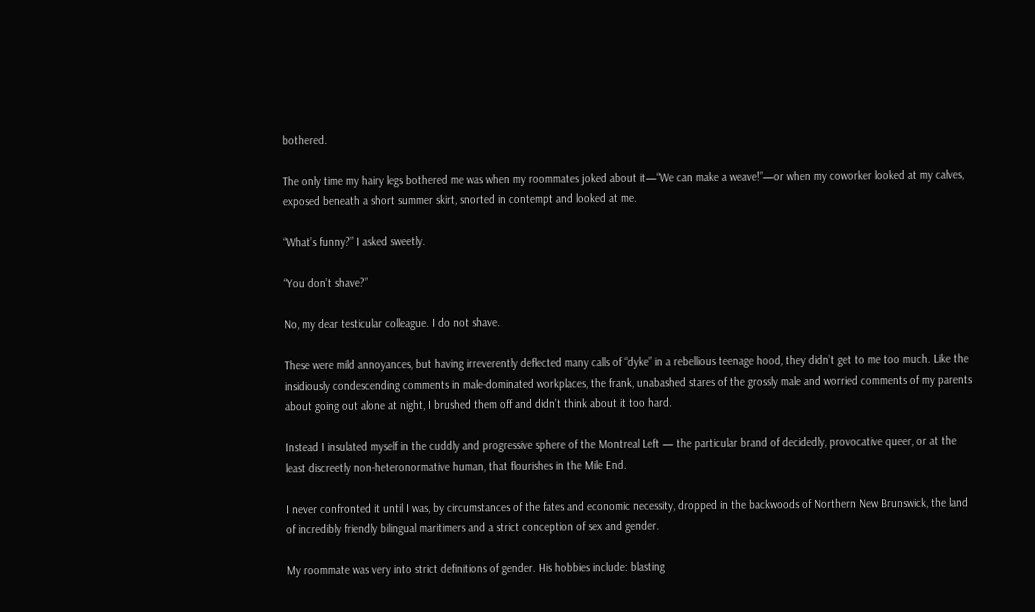bothered.

The only time my hairy legs bothered me was when my roommates joked about it—“We can make a weave!”—or when my coworker looked at my calves, exposed beneath a short summer skirt, snorted in contempt and looked at me.

“What’s funny?” I asked sweetly.

“You don’t shave?”

No, my dear testicular colleague. I do not shave.

These were mild annoyances, but having irreverently deflected many calls of “dyke” in a rebellious teenage hood, they didn’t get to me too much. Like the insidiously condescending comments in male-dominated workplaces, the frank, unabashed stares of the grossly male and worried comments of my parents about going out alone at night, I brushed them off and didn’t think about it too hard.

Instead I insulated myself in the cuddly and progressive sphere of the Montreal Left — the particular brand of decidedly, provocative queer, or at the least discreetly non-heteronormative human, that flourishes in the Mile End.

I never confronted it until I was, by circumstances of the fates and economic necessity, dropped in the backwoods of Northern New Brunswick, the land of incredibly friendly bilingual maritimers and a strict conception of sex and gender.

My roommate was very into strict definitions of gender. His hobbies include: blasting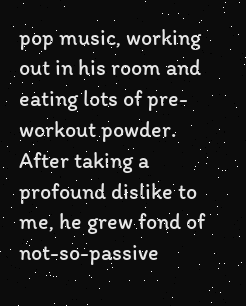pop music, working out in his room and eating lots of pre-workout powder. After taking a profound dislike to me, he grew fond of not-so-passive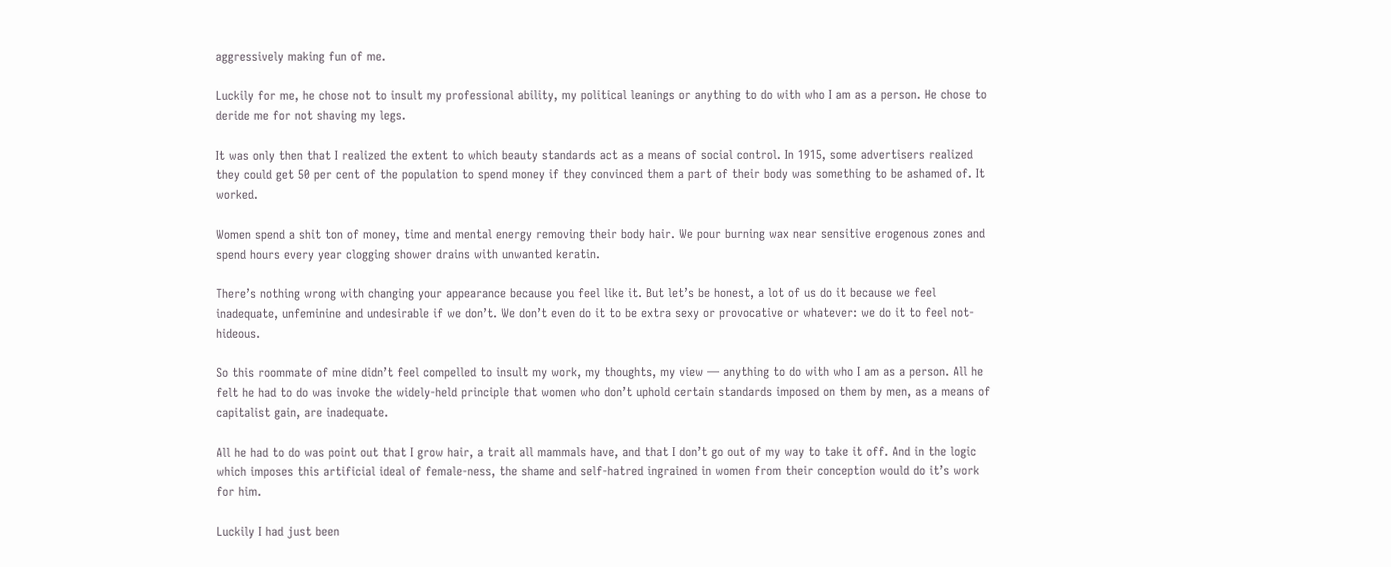aggressively making fun of me.

Luckily for me, he chose not to insult my professional ability, my political leanings or anything to do with who I am as a person. He chose to deride me for not shaving my legs.

It was only then that I realized the extent to which beauty standards act as a means of social control. In 1915, some advertisers realized they could get 50 per cent of the population to spend money if they convinced them a part of their body was something to be ashamed of. It worked.

Women spend a shit ton of money, time and mental energy removing their body hair. We pour burning wax near sensitive erogenous zones and spend hours every year clogging shower drains with unwanted keratin.

There’s nothing wrong with changing your appearance because you feel like it. But let’s be honest, a lot of us do it because we feel inadequate, unfeminine and undesirable if we don’t. We don’t even do it to be extra sexy or provocative or whatever: we do it to feel not-hideous.

So this roommate of mine didn’t feel compelled to insult my work, my thoughts, my view — anything to do with who I am as a person. All he felt he had to do was invoke the widely-held principle that women who don’t uphold certain standards imposed on them by men, as a means of capitalist gain, are inadequate.

All he had to do was point out that I grow hair, a trait all mammals have, and that I don’t go out of my way to take it off. And in the logic which imposes this artificial ideal of female-ness, the shame and self-hatred ingrained in women from their conception would do it’s work for him.

Luckily I had just been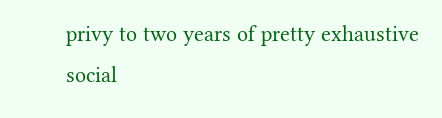privy to two years of pretty exhaustive social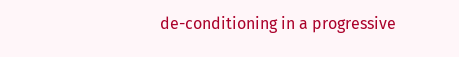de-conditioning in a progressive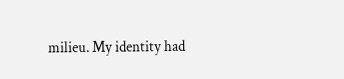milieu. My identity had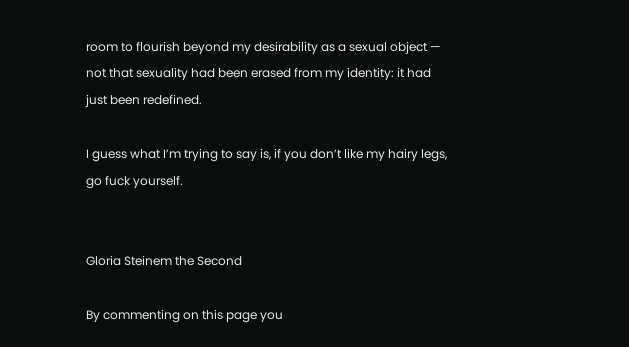room to flourish beyond my desirability as a sexual object — not that sexuality had been erased from my identity: it had just been redefined.

I guess what I’m trying to say is, if you don’t like my hairy legs, go fuck yourself.


Gloria Steinem the Second

By commenting on this page you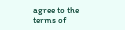agree to the terms of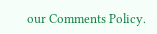our Comments Policy.